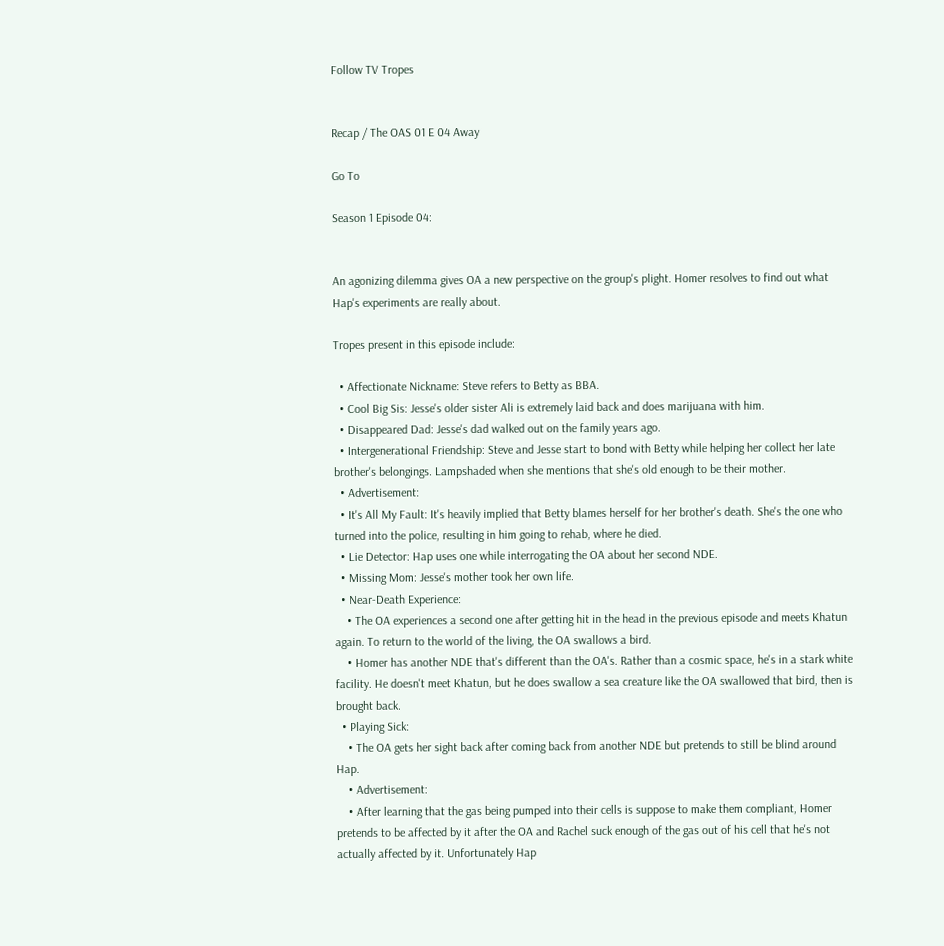Follow TV Tropes


Recap / The OAS 01 E 04 Away

Go To

Season 1 Episode 04:


An agonizing dilemma gives OA a new perspective on the group's plight. Homer resolves to find out what Hap's experiments are really about.

Tropes present in this episode include:

  • Affectionate Nickname: Steve refers to Betty as BBA.
  • Cool Big Sis: Jesse's older sister Ali is extremely laid back and does marijuana with him.
  • Disappeared Dad: Jesse's dad walked out on the family years ago.
  • Intergenerational Friendship: Steve and Jesse start to bond with Betty while helping her collect her late brother's belongings. Lampshaded when she mentions that she's old enough to be their mother.
  • Advertisement:
  • It's All My Fault: It's heavily implied that Betty blames herself for her brother's death. She's the one who turned into the police, resulting in him going to rehab, where he died.
  • Lie Detector: Hap uses one while interrogating the OA about her second NDE.
  • Missing Mom: Jesse's mother took her own life.
  • Near-Death Experience:
    • The OA experiences a second one after getting hit in the head in the previous episode and meets Khatun again. To return to the world of the living, the OA swallows a bird.
    • Homer has another NDE that's different than the OA's. Rather than a cosmic space, he's in a stark white facility. He doesn't meet Khatun, but he does swallow a sea creature like the OA swallowed that bird, then is brought back.
  • Playing Sick:
    • The OA gets her sight back after coming back from another NDE but pretends to still be blind around Hap.
    • Advertisement:
    • After learning that the gas being pumped into their cells is suppose to make them compliant, Homer pretends to be affected by it after the OA and Rachel suck enough of the gas out of his cell that he's not actually affected by it. Unfortunately Hap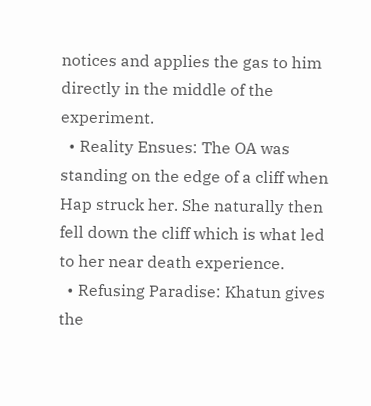notices and applies the gas to him directly in the middle of the experiment.
  • Reality Ensues: The OA was standing on the edge of a cliff when Hap struck her. She naturally then fell down the cliff which is what led to her near death experience.
  • Refusing Paradise: Khatun gives the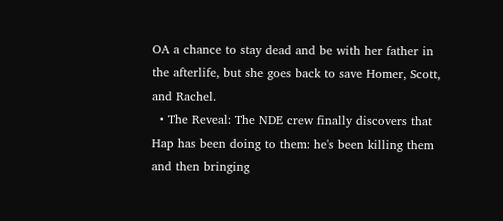OA a chance to stay dead and be with her father in the afterlife, but she goes back to save Homer, Scott, and Rachel.
  • The Reveal: The NDE crew finally discovers that Hap has been doing to them: he's been killing them and then bringing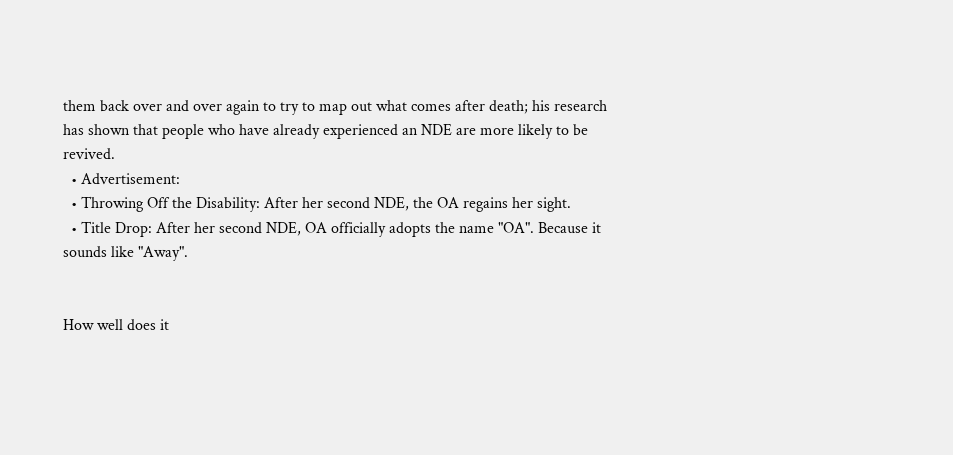them back over and over again to try to map out what comes after death; his research has shown that people who have already experienced an NDE are more likely to be revived.
  • Advertisement:
  • Throwing Off the Disability: After her second NDE, the OA regains her sight.
  • Title Drop: After her second NDE, OA officially adopts the name "OA". Because it sounds like "Away".


How well does it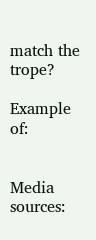match the trope?

Example of:


Media sources: